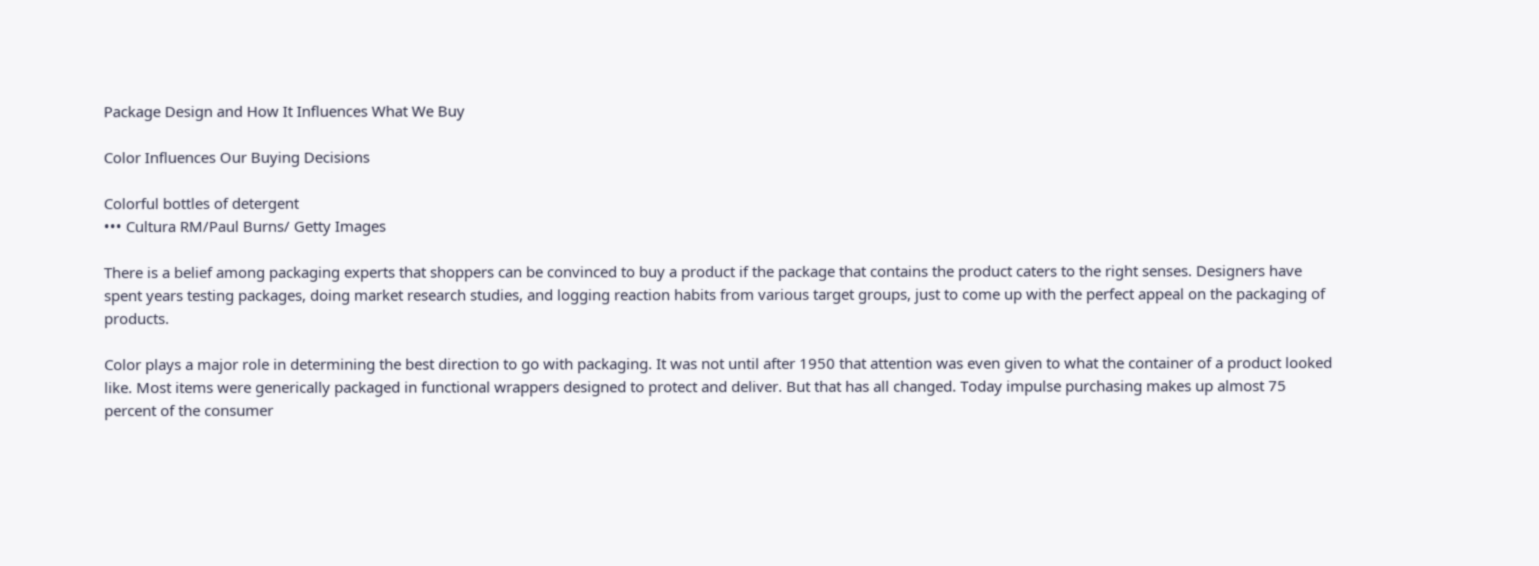Package Design and How It Influences What We Buy

Color Influences Our Buying Decisions

Colorful bottles of detergent
••• Cultura RM/Paul Burns/ Getty Images

There is a belief among packaging experts that shoppers can be convinced to buy a product if the package that contains the product caters to the right senses. Designers have spent years testing packages, doing market research studies, and logging reaction habits from various target groups, just to come up with the perfect appeal on the packaging of products.

Color plays a major role in determining the best direction to go with packaging. It was not until after 1950 that attention was even given to what the container of a product looked like. Most items were generically packaged in functional wrappers designed to protect and deliver. But that has all changed. Today impulse purchasing makes up almost 75 percent of the consumer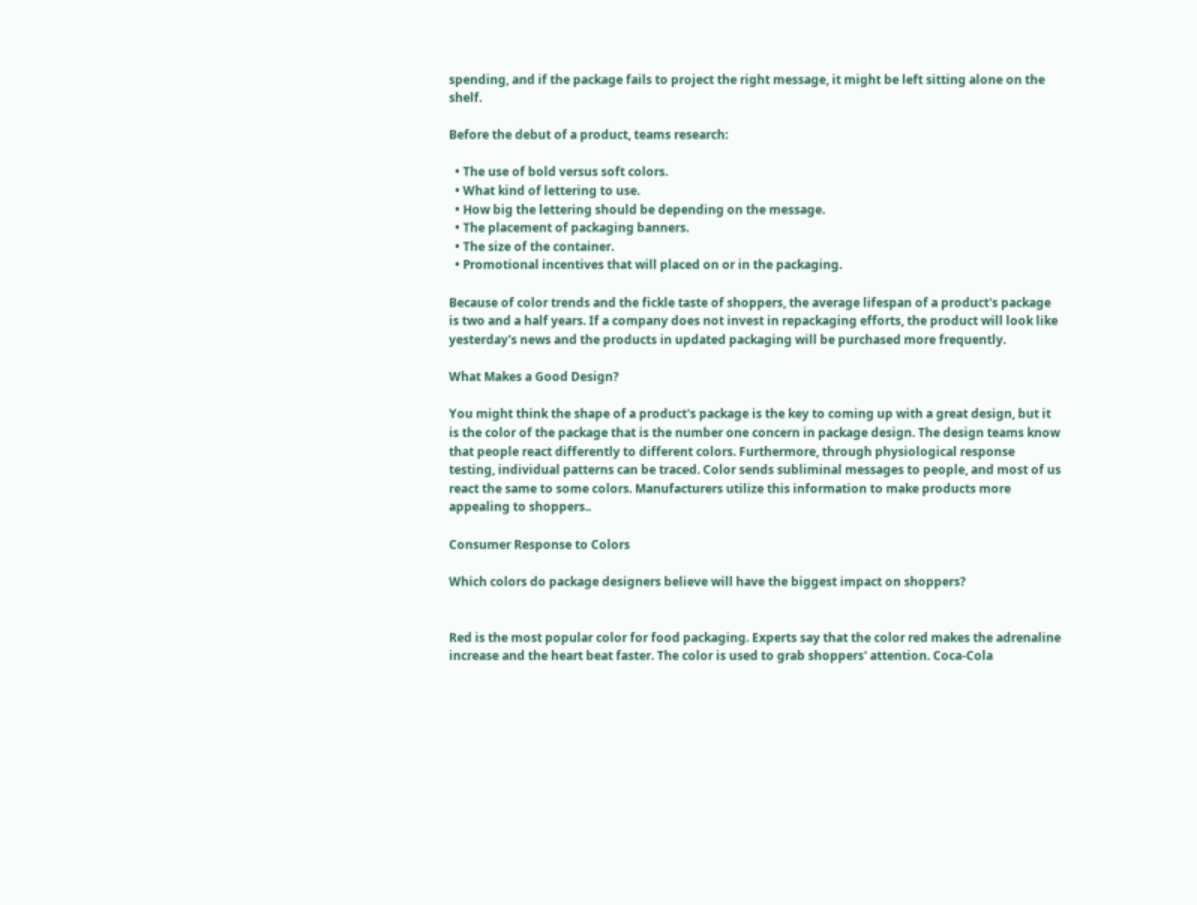spending, and if the package fails to project the right message, it might be left sitting alone on the shelf.

Before the debut of a product, teams research:

  • The use of bold versus soft colors.
  • What kind of lettering to use.
  • How big the lettering should be depending on the message.
  • The placement of packaging banners.
  • The size of the container.
  • Promotional incentives that will placed on or in the packaging.

Because of color trends and the fickle taste of shoppers, the average lifespan of a product's package is two and a half years. If a company does not invest in repackaging efforts, the product will look like yesterday's news and the products in updated packaging will be purchased more frequently.

What Makes a Good Design?

You might think the shape of a product's package is the key to coming up with a great design, but it is the color of the package that is the number one concern in package design. The design teams know that people react differently to different colors. Furthermore, through physiological response testing, individual patterns can be traced. Color sends subliminal messages to people, and most of us react the same to some colors. Manufacturers utilize this information to make products more appealing to shoppers..

Consumer Response to Colors

Which colors do package designers believe will have the biggest impact on shoppers?


Red is the most popular color for food packaging. Experts say that the color red makes the adrenaline increase and the heart beat faster. The color is used to grab shoppers' attention. Coca-Cola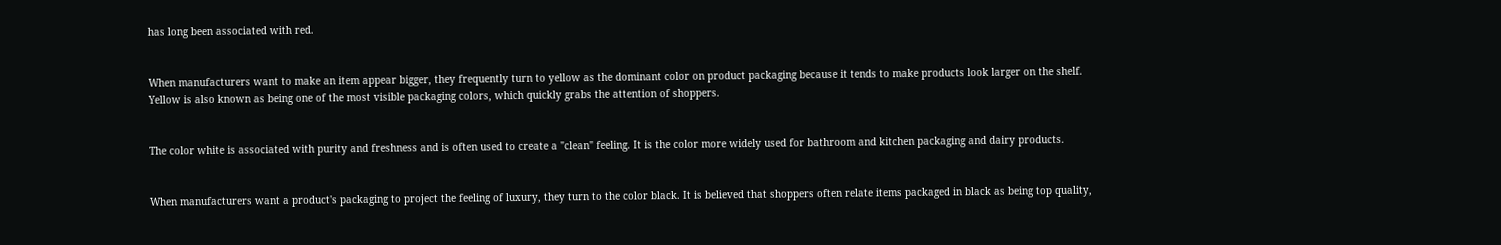has long been associated with red.


When manufacturers want to make an item appear bigger, they frequently turn to yellow as the dominant color on product packaging because it tends to make products look larger on the shelf. Yellow is also known as being one of the most visible packaging colors, which quickly grabs the attention of shoppers.


The color white is associated with purity and freshness and is often used to create a "clean" feeling. It is the color more widely used for bathroom and kitchen packaging and dairy products.


When manufacturers want a product's packaging to project the feeling of luxury, they turn to the color black. It is believed that shoppers often relate items packaged in black as being top quality,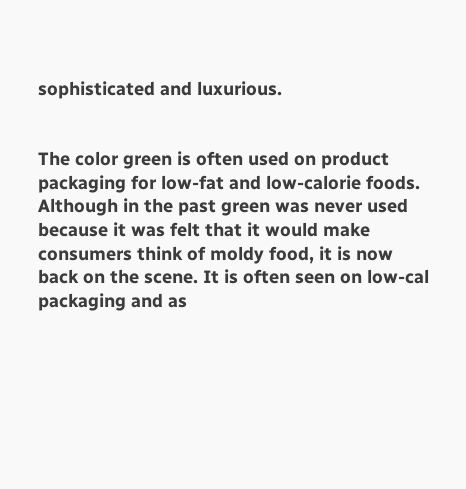sophisticated and luxurious.


The color green is often used on product packaging for low-fat and low-calorie foods. Although in the past green was never used because it was felt that it would make consumers think of moldy food, it is now back on the scene. It is often seen on low-cal packaging and as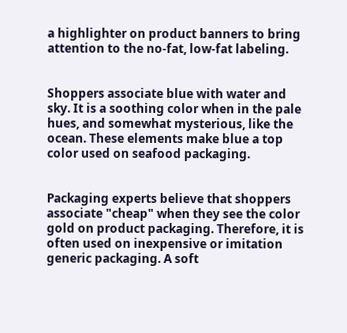a highlighter on product banners to bring attention to the no-fat, low-fat labeling.


Shoppers associate blue with water and sky. It is a soothing color when in the pale hues, and somewhat mysterious, like the ocean. These elements make blue a top color used on seafood packaging.


Packaging experts believe that shoppers associate "cheap" when they see the color gold on product packaging. Therefore, it is often used on inexpensive or imitation generic packaging. A soft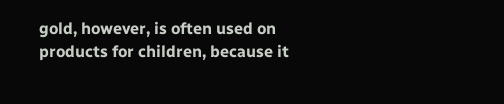gold, however, is often used on products for children, because it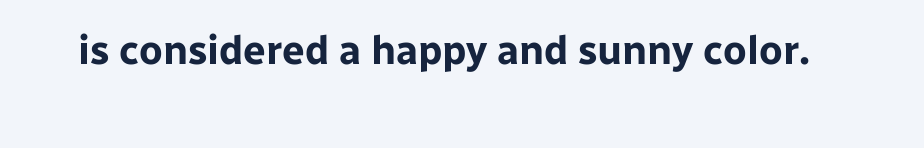is considered a happy and sunny color.